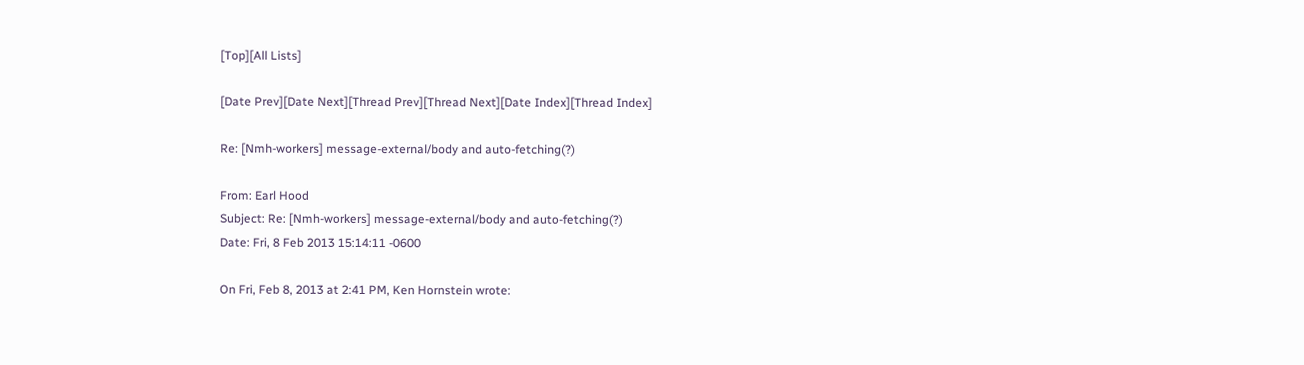[Top][All Lists]

[Date Prev][Date Next][Thread Prev][Thread Next][Date Index][Thread Index]

Re: [Nmh-workers] message-external/body and auto-fetching(?)

From: Earl Hood
Subject: Re: [Nmh-workers] message-external/body and auto-fetching(?)
Date: Fri, 8 Feb 2013 15:14:11 -0600

On Fri, Feb 8, 2013 at 2:41 PM, Ken Hornstein wrote: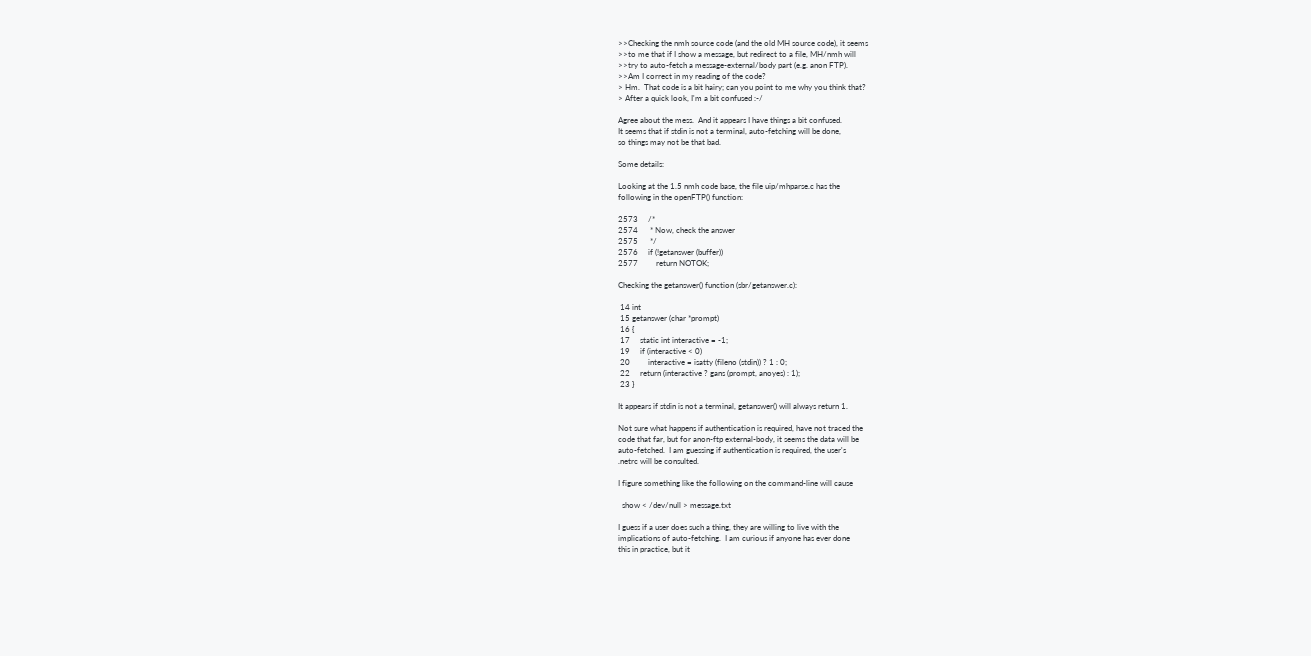>>Checking the nmh source code (and the old MH source code), it seems
>>to me that if I show a message, but redirect to a file, MH/nmh will
>>try to auto-fetch a message-external/body part (e.g. anon FTP).
>>Am I correct in my reading of the code?
> Hm.  That code is a bit hairy; can you point to me why you think that?
> After a quick look, I'm a bit confused :-/

Agree about the mess.  And it appears I have things a bit confused.
It seems that if stdin is not a terminal, auto-fetching will be done,
so things may not be that bad.

Some details:

Looking at the 1.5 nmh code base, the file uip/mhparse.c has the
following in the openFTP() function:

2573     /*
2574      * Now, check the answer
2575      */
2576     if (!getanswer (buffer))
2577         return NOTOK;

Checking the getanswer() function (sbr/getanswer.c):

 14 int
 15 getanswer (char *prompt)
 16 {
 17     static int interactive = -1;
 19     if (interactive < 0)
 20         interactive = isatty (fileno (stdin)) ? 1 : 0;
 22     return (interactive ? gans (prompt, anoyes) : 1);
 23 }

It appears if stdin is not a terminal, getanswer() will always return 1.

Not sure what happens if authentication is required, have not traced the
code that far, but for anon-ftp external-body, it seems the data will be
auto-fetched.  I am guessing if authentication is required, the user's
.netrc will be consulted.

I figure something like the following on the command-line will cause

  show < /dev/null > message.txt

I guess if a user does such a thing, they are willing to live with the
implications of auto-fetching.  I am curious if anyone has ever done
this in practice, but it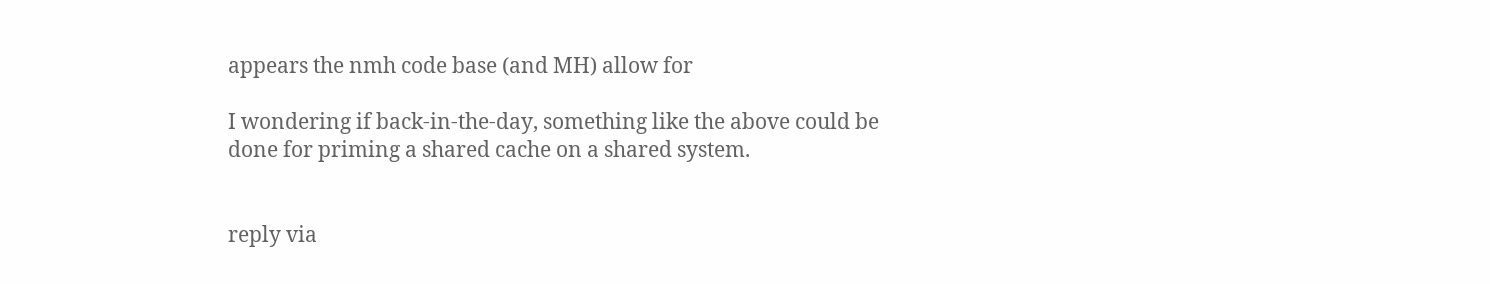appears the nmh code base (and MH) allow for

I wondering if back-in-the-day, something like the above could be
done for priming a shared cache on a shared system.


reply via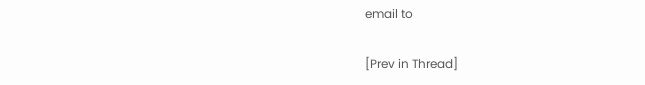email to

[Prev in Thread]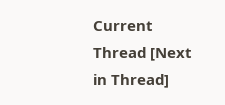Current Thread [Next in Thread]